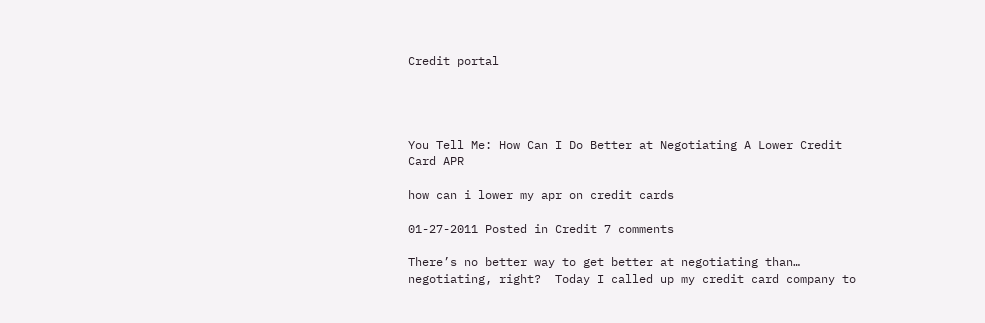Credit portal




You Tell Me: How Can I Do Better at Negotiating A Lower Credit Card APR

how can i lower my apr on credit cards

01-27-2011 Posted in Credit 7 comments

There’s no better way to get better at negotiating than… negotiating, right?  Today I called up my credit card company to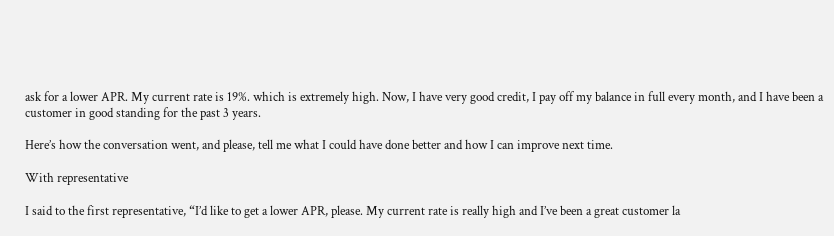ask for a lower APR. My current rate is 19%. which is extremely high. Now, I have very good credit, I pay off my balance in full every month, and I have been a customer in good standing for the past 3 years.

Here’s how the conversation went, and please, tell me what I could have done better and how I can improve next time.

With representative

I said to the first representative, “I’d like to get a lower APR, please. My current rate is really high and I’ve been a great customer la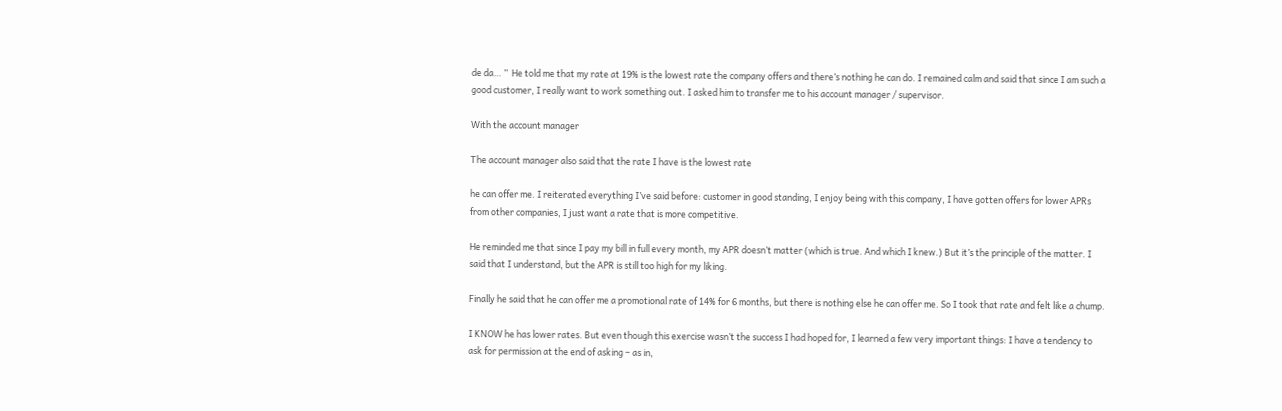de da… ”  He told me that my rate at 19% is the lowest rate the company offers and there’s nothing he can do. I remained calm and said that since I am such a good customer, I really want to work something out. I asked him to transfer me to his account manager / supervisor.

With the account manager

The account manager also said that the rate I have is the lowest rate

he can offer me. I reiterated everything I’ve said before: customer in good standing, I enjoy being with this company, I have gotten offers for lower APRs from other companies, I just want a rate that is more competitive.

He reminded me that since I pay my bill in full every month, my APR doesn’t matter (which is true. And which I knew.) But it’s the principle of the matter. I said that I understand, but the APR is still too high for my liking.

Finally he said that he can offer me a promotional rate of 14% for 6 months, but there is nothing else he can offer me. So I took that rate and felt like a chump.

I KNOW he has lower rates. But even though this exercise wasn’t the success I had hoped for, I learned a few very important things: I have a tendency to ask for permission at the end of asking – as in,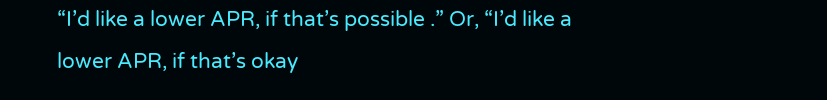“I’d like a lower APR, if that’s possible .” Or, “I’d like a lower APR, if that’s okay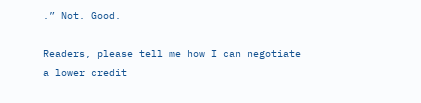.” Not. Good.

Readers, please tell me how I can negotiate a lower credit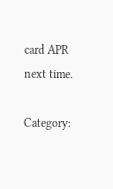card APR next time.

Category: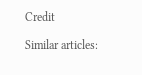Credit

Similar articles: